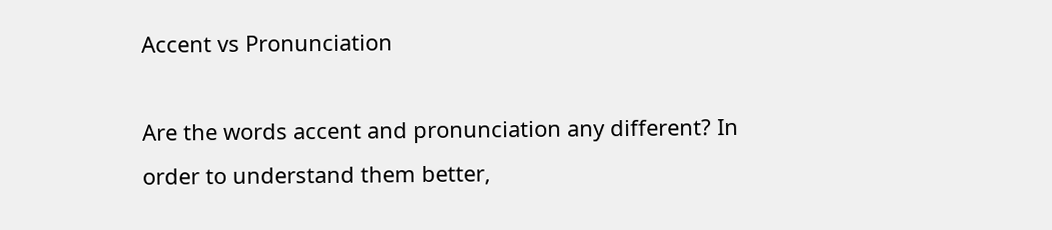Accent vs Pronunciation

Are the words accent and pronunciation any different? In order to understand them better,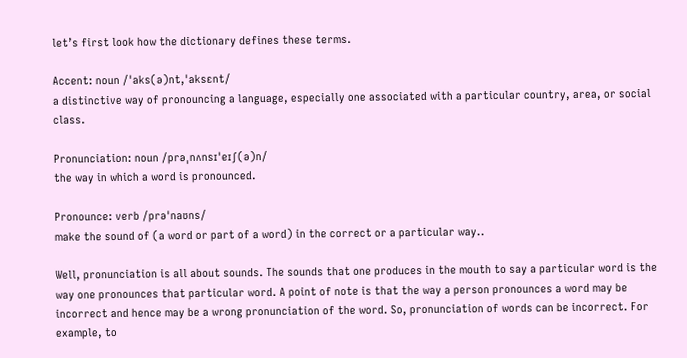let’s first look how the dictionary defines these terms.

Accent: noun /ˈaks(ə)nt,ˈaksɛnt/
a distinctive way of pronouncing a language, especially one associated with a particular country, area, or social class.

Pronunciation: noun /prəˌnʌnsɪˈeɪʃ(ə)n/
the way in which a word is pronounced.

Pronounce: verb /prəˈnaʊns/
make the sound of (a word or part of a word) in the correct or a particular way..

Well, pronunciation is all about sounds. The sounds that one produces in the mouth to say a particular word is the way one pronounces that particular word. A point of note is that the way a person pronounces a word may be incorrect and hence may be a wrong pronunciation of the word. So, pronunciation of words can be incorrect. For example, to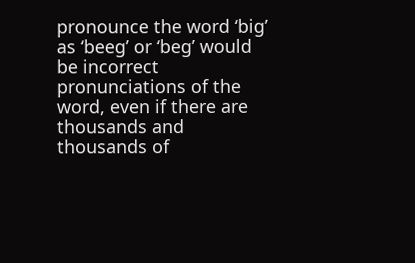pronounce the word ‘big’ as ‘beeg’ or ‘beg’ would be incorrect pronunciations of the word, even if there are thousands and thousands of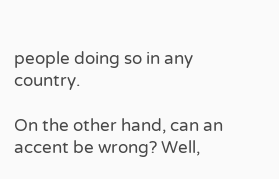people doing so in any country.

On the other hand, can an accent be wrong? Well,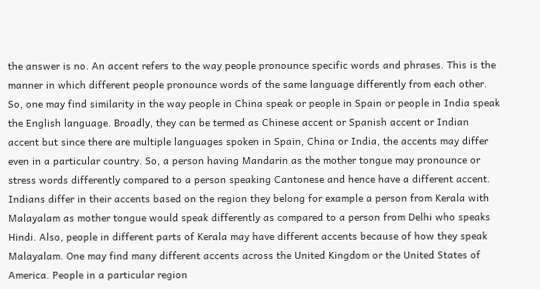the answer is no. An accent refers to the way people pronounce specific words and phrases. This is the manner in which different people pronounce words of the same language differently from each other. So, one may find similarity in the way people in China speak or people in Spain or people in India speak the English language. Broadly, they can be termed as Chinese accent or Spanish accent or Indian accent but since there are multiple languages spoken in Spain, China or India, the accents may differ even in a particular country. So, a person having Mandarin as the mother tongue may pronounce or stress words differently compared to a person speaking Cantonese and hence have a different accent. Indians differ in their accents based on the region they belong for example a person from Kerala with Malayalam as mother tongue would speak differently as compared to a person from Delhi who speaks Hindi. Also, people in different parts of Kerala may have different accents because of how they speak Malayalam. One may find many different accents across the United Kingdom or the United States of America. People in a particular region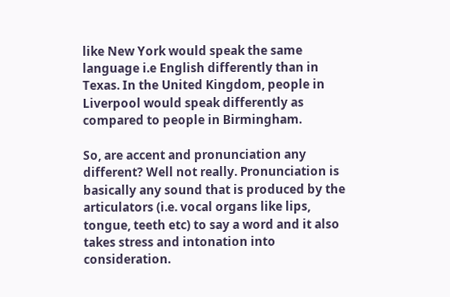like New York would speak the same language i.e English differently than in Texas. In the United Kingdom, people in Liverpool would speak differently as compared to people in Birmingham.

So, are accent and pronunciation any different? Well not really. Pronunciation is basically any sound that is produced by the articulators (i.e. vocal organs like lips, tongue, teeth etc) to say a word and it also takes stress and intonation into consideration.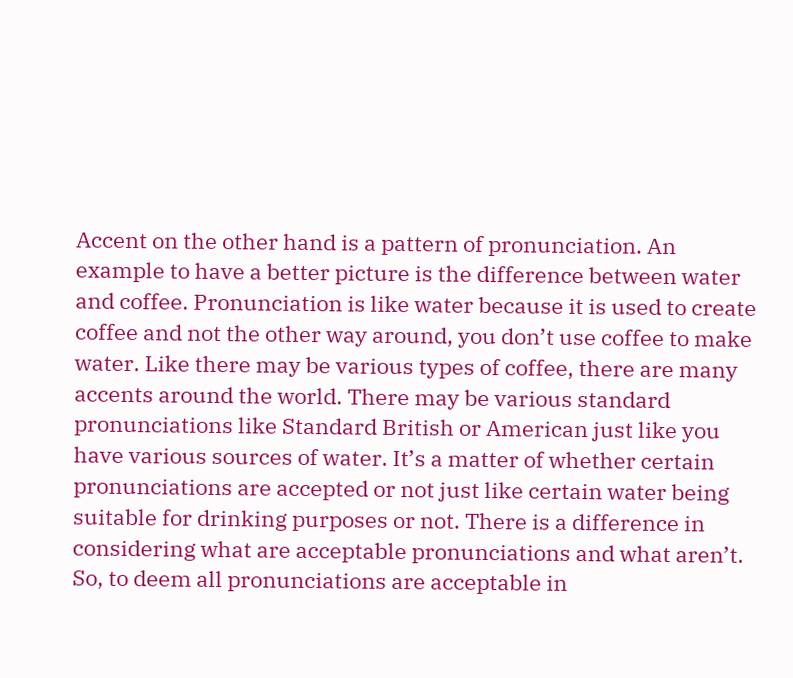Accent on the other hand is a pattern of pronunciation. An example to have a better picture is the difference between water and coffee. Pronunciation is like water because it is used to create coffee and not the other way around, you don’t use coffee to make water. Like there may be various types of coffee, there are many accents around the world. There may be various standard pronunciations like Standard British or American just like you have various sources of water. It’s a matter of whether certain pronunciations are accepted or not just like certain water being suitable for drinking purposes or not. There is a difference in considering what are acceptable pronunciations and what aren’t. So, to deem all pronunciations are acceptable in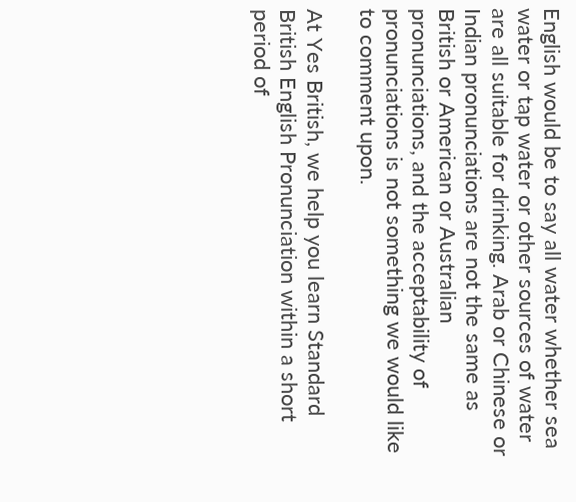English would be to say all water whether sea water or tap water or other sources of water are all suitable for drinking. Arab or Chinese or Indian pronunciations are not the same as British or American or Australian pronunciations, and the acceptability of pronunciations is not something we would like to comment upon.

At Yes British, we help you learn Standard British English Pronunciation within a short period of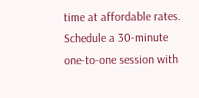time at affordable rates. Schedule a 30-minute one-to-one session with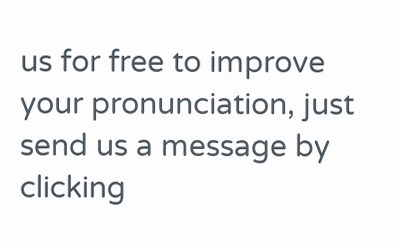us for free to improve your pronunciation, just send us a message by clicking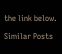the link below.

Similar Posts